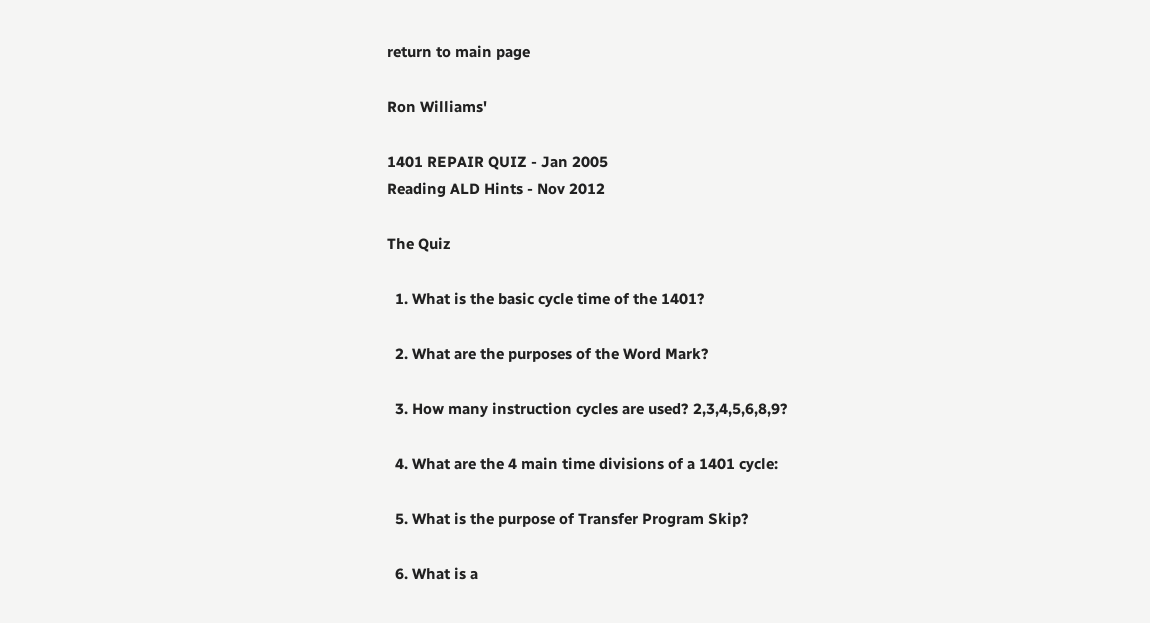return to main page

Ron Williams'

1401 REPAIR QUIZ - Jan 2005
Reading ALD Hints - Nov 2012

The Quiz

  1. What is the basic cycle time of the 1401?

  2. What are the purposes of the Word Mark?

  3. How many instruction cycles are used? 2,3,4,5,6,8,9?

  4. What are the 4 main time divisions of a 1401 cycle:

  5. What is the purpose of Transfer Program Skip?

  6. What is a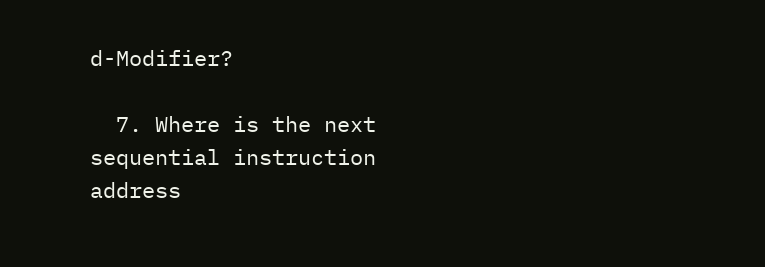d-Modifier?

  7. Where is the next sequential instruction address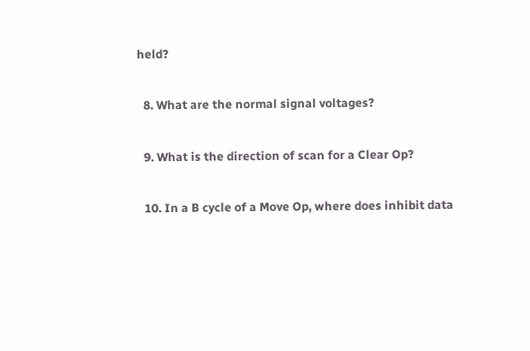held?

  8. What are the normal signal voltages?

  9. What is the direction of scan for a Clear Op?

  10. In a B cycle of a Move Op, where does inhibit data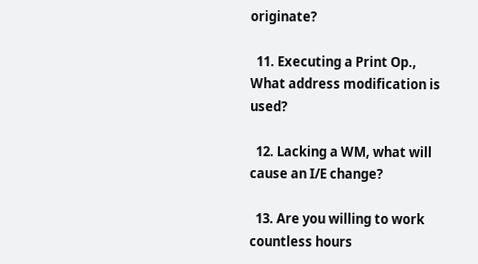originate?

  11. Executing a Print Op., What address modification is used?

  12. Lacking a WM, what will cause an I/E change?

  13. Are you willing to work countless hours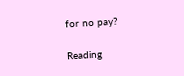for no pay?

Reading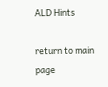ALD Hints

return to main page